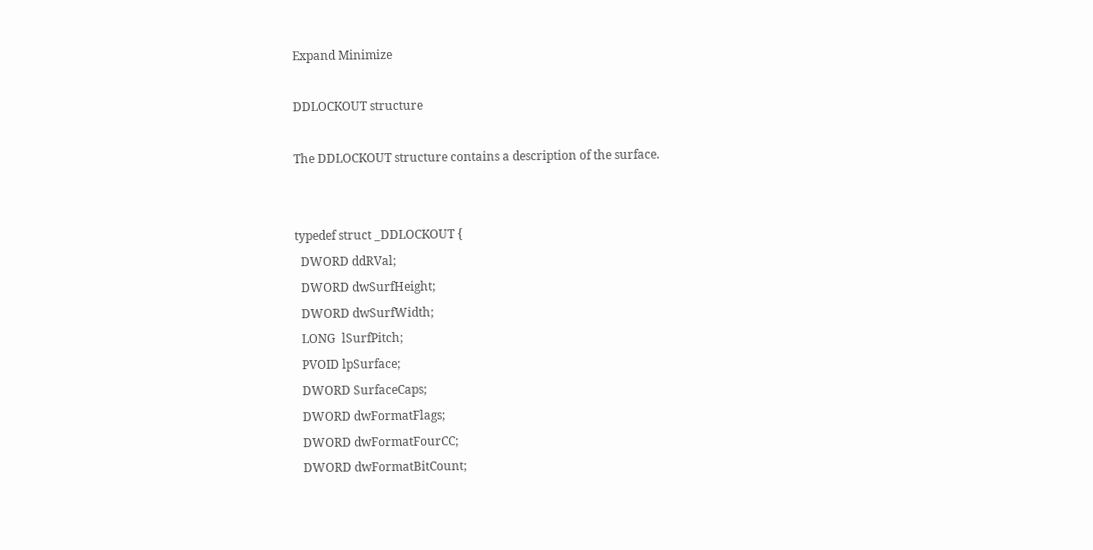Expand Minimize

DDLOCKOUT structure

The DDLOCKOUT structure contains a description of the surface.


typedef struct _DDLOCKOUT {
  DWORD ddRVal;
  DWORD dwSurfHeight;
  DWORD dwSurfWidth;
  LONG  lSurfPitch;
  PVOID lpSurface;
  DWORD SurfaceCaps;
  DWORD dwFormatFlags;
  DWORD dwFormatFourCC;
  DWORD dwFormatBitCount;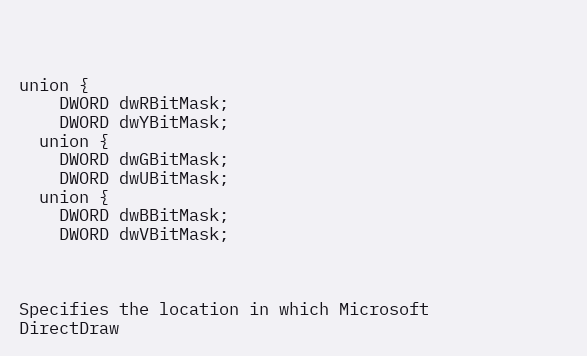union {
    DWORD dwRBitMask;
    DWORD dwYBitMask;
  union {
    DWORD dwGBitMask;
    DWORD dwUBitMask;
  union {
    DWORD dwBBitMask;
    DWORD dwVBitMask;



Specifies the location in which Microsoft DirectDraw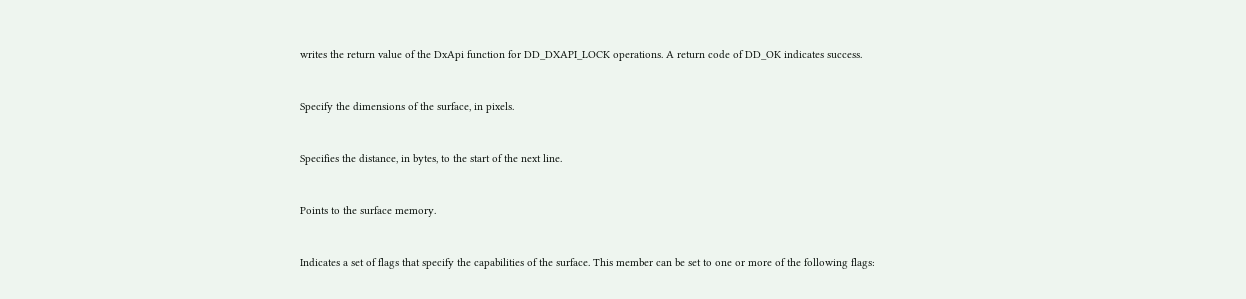writes the return value of the DxApi function for DD_DXAPI_LOCK operations. A return code of DD_OK indicates success.


Specify the dimensions of the surface, in pixels.


Specifies the distance, in bytes, to the start of the next line.


Points to the surface memory.


Indicates a set of flags that specify the capabilities of the surface. This member can be set to one or more of the following flags: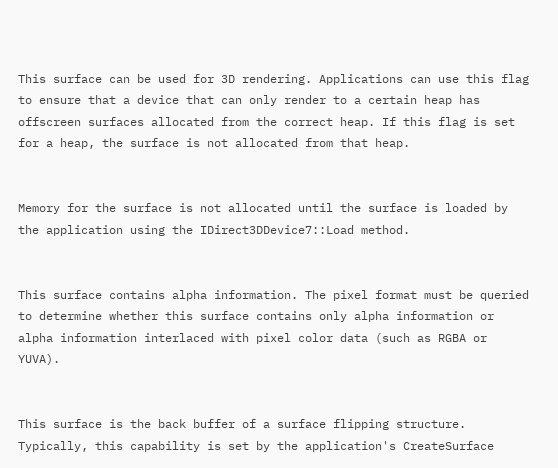This surface can be used for 3D rendering. Applications can use this flag to ensure that a device that can only render to a certain heap has offscreen surfaces allocated from the correct heap. If this flag is set for a heap, the surface is not allocated from that heap.


Memory for the surface is not allocated until the surface is loaded by the application using the IDirect3DDevice7::Load method.


This surface contains alpha information. The pixel format must be queried to determine whether this surface contains only alpha information or alpha information interlaced with pixel color data (such as RGBA or YUVA).


This surface is the back buffer of a surface flipping structure. Typically, this capability is set by the application's CreateSurface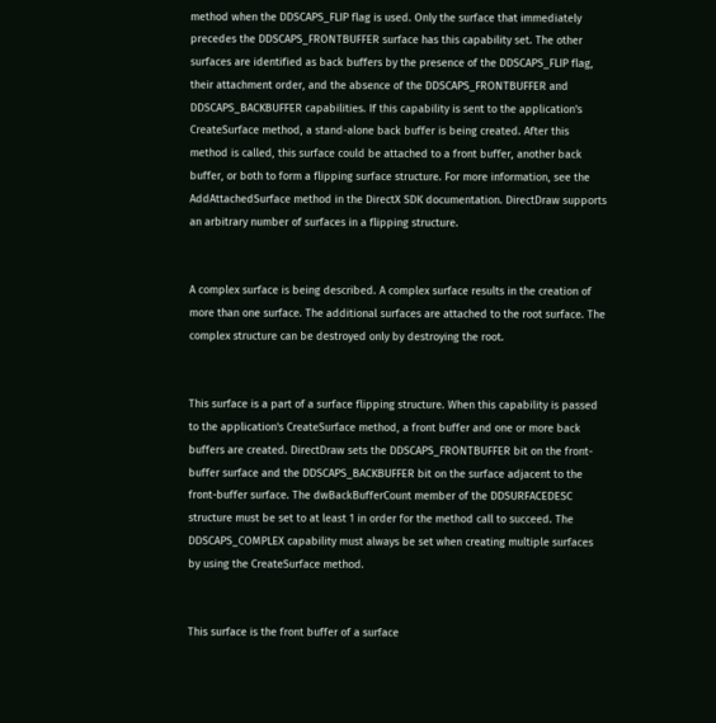method when the DDSCAPS_FLIP flag is used. Only the surface that immediately precedes the DDSCAPS_FRONTBUFFER surface has this capability set. The other surfaces are identified as back buffers by the presence of the DDSCAPS_FLIP flag, their attachment order, and the absence of the DDSCAPS_FRONTBUFFER and DDSCAPS_BACKBUFFER capabilities. If this capability is sent to the application's CreateSurface method, a stand-alone back buffer is being created. After this method is called, this surface could be attached to a front buffer, another back buffer, or both to form a flipping surface structure. For more information, see the AddAttachedSurface method in the DirectX SDK documentation. DirectDraw supports an arbitrary number of surfaces in a flipping structure.


A complex surface is being described. A complex surface results in the creation of more than one surface. The additional surfaces are attached to the root surface. The complex structure can be destroyed only by destroying the root.


This surface is a part of a surface flipping structure. When this capability is passed to the application's CreateSurface method, a front buffer and one or more back buffers are created. DirectDraw sets the DDSCAPS_FRONTBUFFER bit on the front-buffer surface and the DDSCAPS_BACKBUFFER bit on the surface adjacent to the front-buffer surface. The dwBackBufferCount member of the DDSURFACEDESC structure must be set to at least 1 in order for the method call to succeed. The DDSCAPS_COMPLEX capability must always be set when creating multiple surfaces by using the CreateSurface method.


This surface is the front buffer of a surface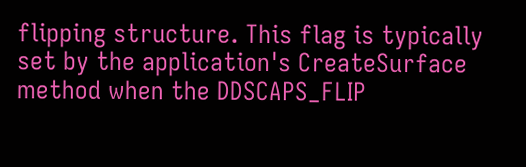flipping structure. This flag is typically set by the application's CreateSurface method when the DDSCAPS_FLIP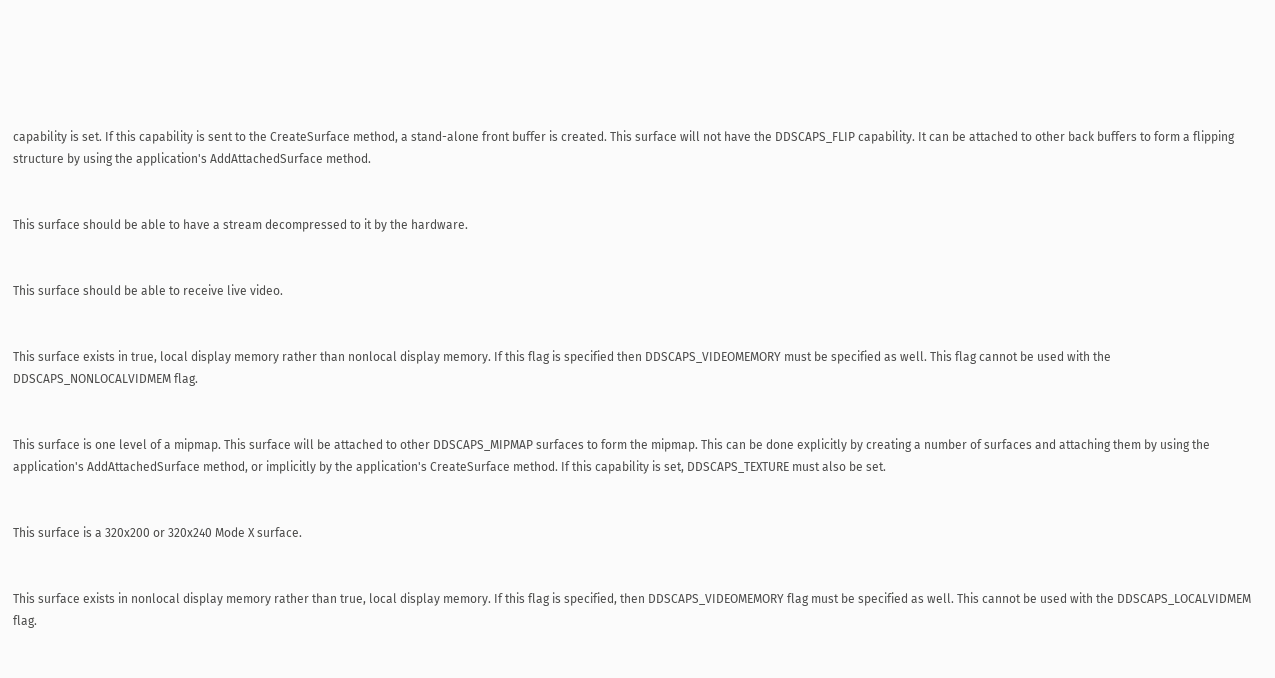capability is set. If this capability is sent to the CreateSurface method, a stand-alone front buffer is created. This surface will not have the DDSCAPS_FLIP capability. It can be attached to other back buffers to form a flipping structure by using the application's AddAttachedSurface method.


This surface should be able to have a stream decompressed to it by the hardware.


This surface should be able to receive live video.


This surface exists in true, local display memory rather than nonlocal display memory. If this flag is specified then DDSCAPS_VIDEOMEMORY must be specified as well. This flag cannot be used with the DDSCAPS_NONLOCALVIDMEM flag.


This surface is one level of a mipmap. This surface will be attached to other DDSCAPS_MIPMAP surfaces to form the mipmap. This can be done explicitly by creating a number of surfaces and attaching them by using the application's AddAttachedSurface method, or implicitly by the application's CreateSurface method. If this capability is set, DDSCAPS_TEXTURE must also be set.


This surface is a 320x200 or 320x240 Mode X surface.


This surface exists in nonlocal display memory rather than true, local display memory. If this flag is specified, then DDSCAPS_VIDEOMEMORY flag must be specified as well. This cannot be used with the DDSCAPS_LOCALVIDMEM flag.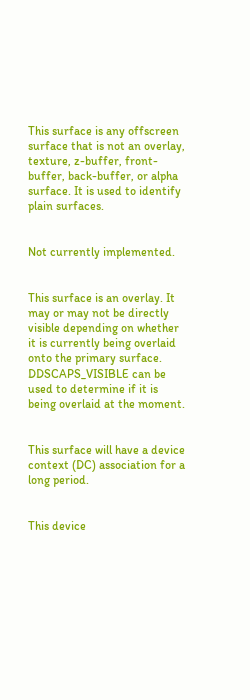This surface is any offscreen surface that is not an overlay, texture, z-buffer, front-buffer, back-buffer, or alpha surface. It is used to identify plain surfaces.


Not currently implemented.


This surface is an overlay. It may or may not be directly visible depending on whether it is currently being overlaid onto the primary surface. DDSCAPS_VISIBLE can be used to determine if it is being overlaid at the moment.


This surface will have a device context (DC) association for a long period.


This device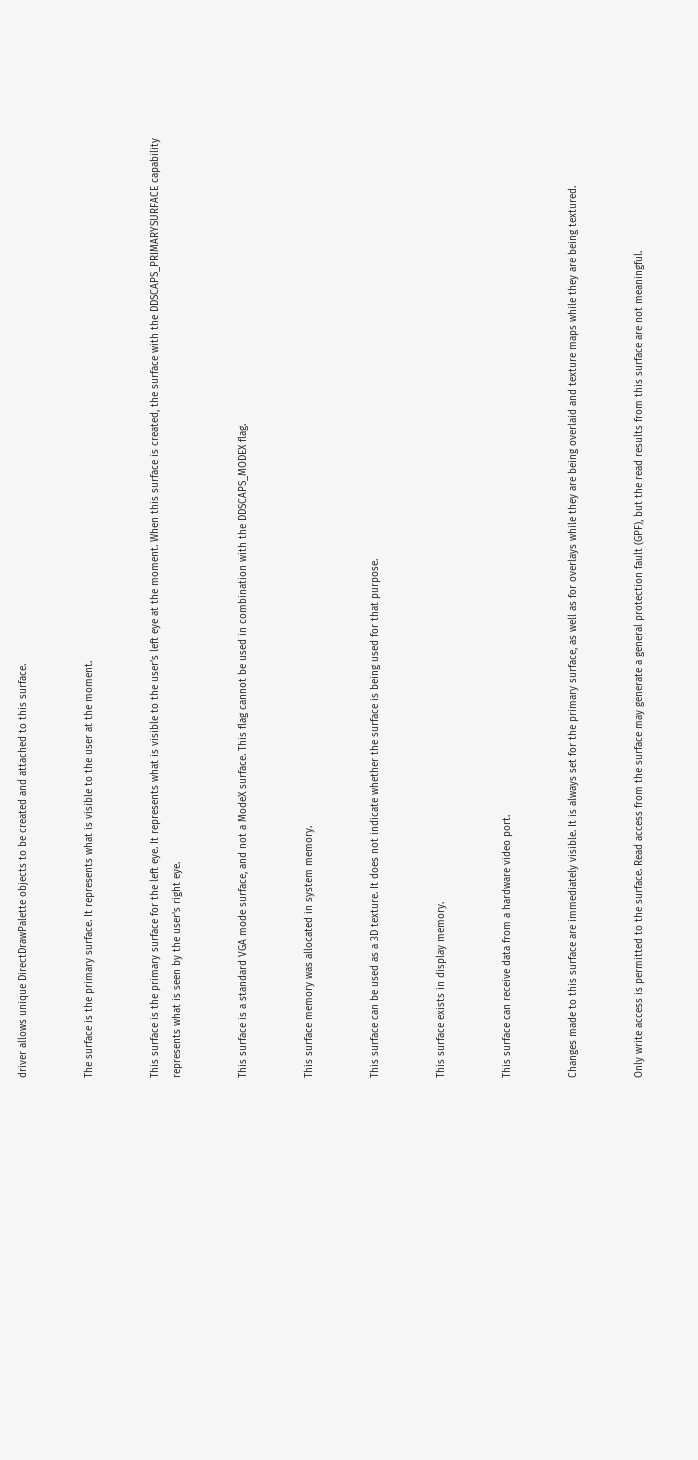driver allows unique DirectDrawPalette objects to be created and attached to this surface.


The surface is the primary surface. It represents what is visible to the user at the moment.


This surface is the primary surface for the left eye. It represents what is visible to the user's left eye at the moment. When this surface is created, the surface with the DDSCAPS_PRIMARYSURFACE capability represents what is seen by the user's right eye.


This surface is a standard VGA mode surface, and not a ModeX surface. This flag cannot be used in combination with the DDSCAPS_MODEX flag.


This surface memory was allocated in system memory.


This surface can be used as a 3D texture. It does not indicate whether the surface is being used for that purpose.


This surface exists in display memory.


This surface can receive data from a hardware video port.


Changes made to this surface are immediately visible. It is always set for the primary surface, as well as for overlays while they are being overlaid and texture maps while they are being textured.


Only write access is permitted to the surface. Read access from the surface may generate a general protection fault (GPF), but the read results from this surface are not meaningful.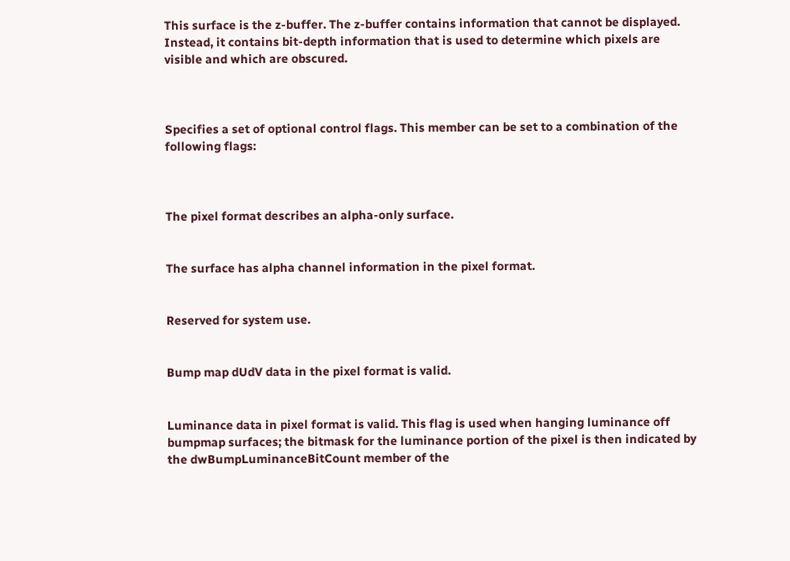This surface is the z-buffer. The z-buffer contains information that cannot be displayed. Instead, it contains bit-depth information that is used to determine which pixels are visible and which are obscured.



Specifies a set of optional control flags. This member can be set to a combination of the following flags:



The pixel format describes an alpha-only surface.


The surface has alpha channel information in the pixel format.


Reserved for system use.


Bump map dUdV data in the pixel format is valid.


Luminance data in pixel format is valid. This flag is used when hanging luminance off bumpmap surfaces; the bitmask for the luminance portion of the pixel is then indicated by the dwBumpLuminanceBitCount member of the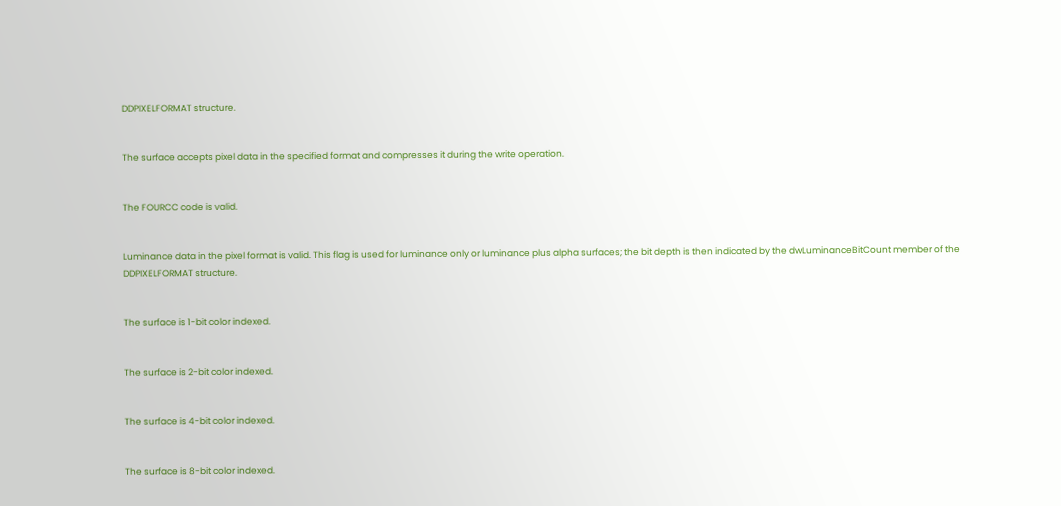DDPIXELFORMAT structure.


The surface accepts pixel data in the specified format and compresses it during the write operation.


The FOURCC code is valid.


Luminance data in the pixel format is valid. This flag is used for luminance only or luminance plus alpha surfaces; the bit depth is then indicated by the dwLuminanceBitCount member of the DDPIXELFORMAT structure.


The surface is 1-bit color indexed.


The surface is 2-bit color indexed.


The surface is 4-bit color indexed.


The surface is 8-bit color indexed.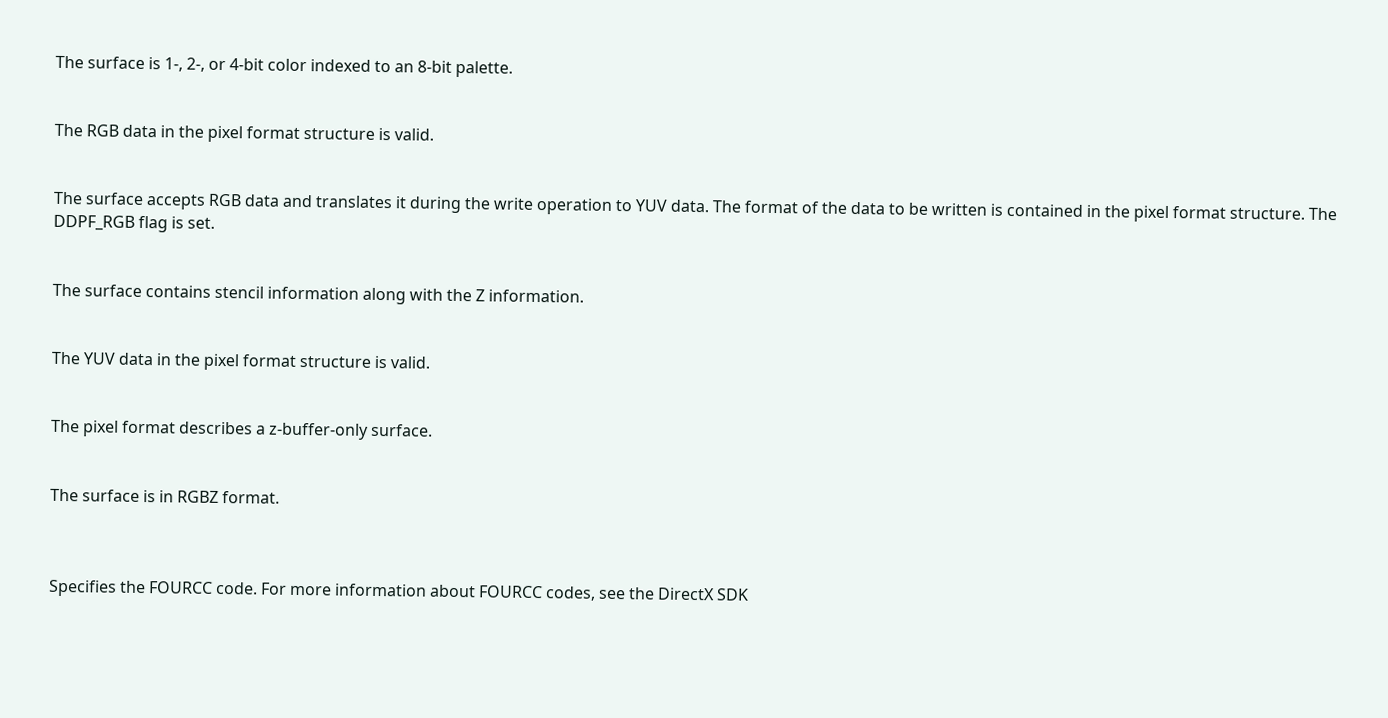The surface is 1-, 2-, or 4-bit color indexed to an 8-bit palette.


The RGB data in the pixel format structure is valid.


The surface accepts RGB data and translates it during the write operation to YUV data. The format of the data to be written is contained in the pixel format structure. The DDPF_RGB flag is set.


The surface contains stencil information along with the Z information.


The YUV data in the pixel format structure is valid.


The pixel format describes a z-buffer-only surface.


The surface is in RGBZ format.



Specifies the FOURCC code. For more information about FOURCC codes, see the DirectX SDK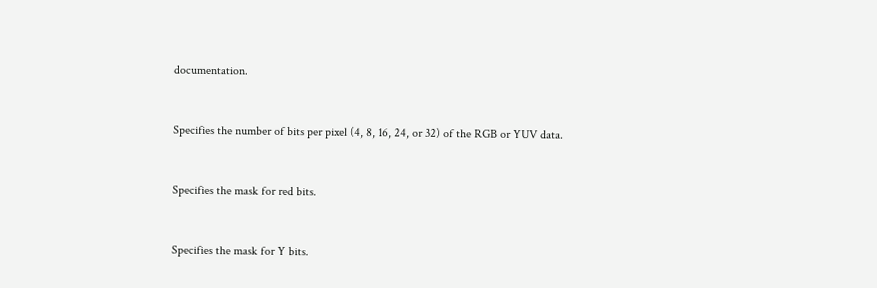documentation.


Specifies the number of bits per pixel (4, 8, 16, 24, or 32) of the RGB or YUV data.


Specifies the mask for red bits.


Specifies the mask for Y bits.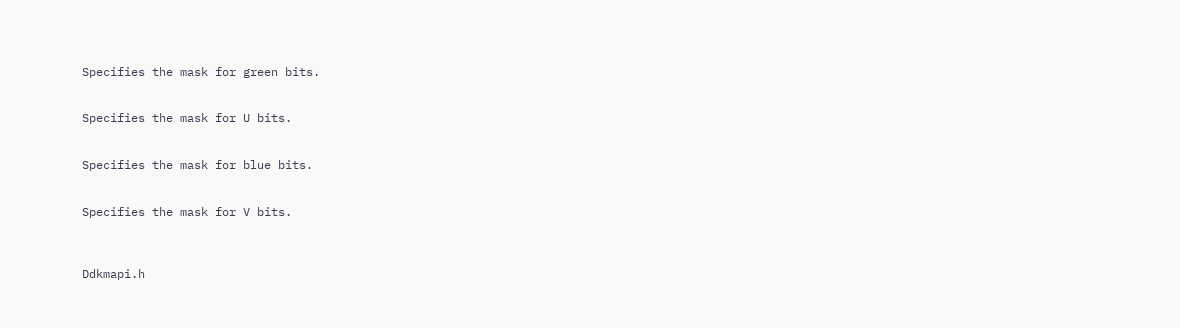Specifies the mask for green bits.


Specifies the mask for U bits.


Specifies the mask for blue bits.


Specifies the mask for V bits.



Ddkmapi.h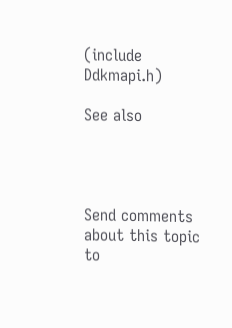(include Ddkmapi.h)

See also




Send comments about this topic to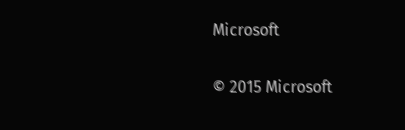Microsoft

© 2015 Microsoft